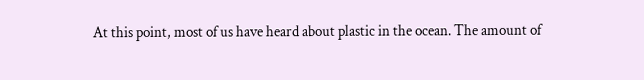At this point, most of us have heard about plastic in the ocean. The amount of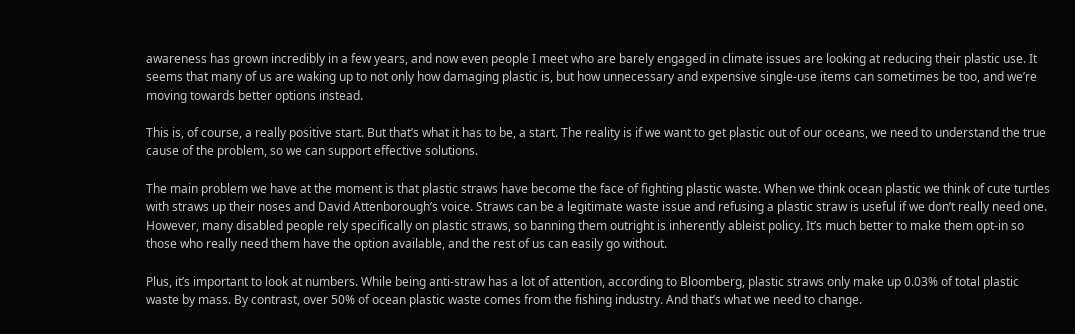awareness has grown incredibly in a few years, and now even people I meet who are barely engaged in climate issues are looking at reducing their plastic use. It seems that many of us are waking up to not only how damaging plastic is, but how unnecessary and expensive single-use items can sometimes be too, and we’re moving towards better options instead.

This is, of course, a really positive start. But that’s what it has to be, a start. The reality is if we want to get plastic out of our oceans, we need to understand the true cause of the problem, so we can support effective solutions.

The main problem we have at the moment is that plastic straws have become the face of fighting plastic waste. When we think ocean plastic we think of cute turtles with straws up their noses and David Attenborough’s voice. Straws can be a legitimate waste issue and refusing a plastic straw is useful if we don’t really need one. However, many disabled people rely specifically on plastic straws, so banning them outright is inherently ableist policy. It’s much better to make them opt-in so those who really need them have the option available, and the rest of us can easily go without.

Plus, it’s important to look at numbers. While being anti-straw has a lot of attention, according to Bloomberg, plastic straws only make up 0.03% of total plastic waste by mass. By contrast, over 50% of ocean plastic waste comes from the fishing industry. And that’s what we need to change.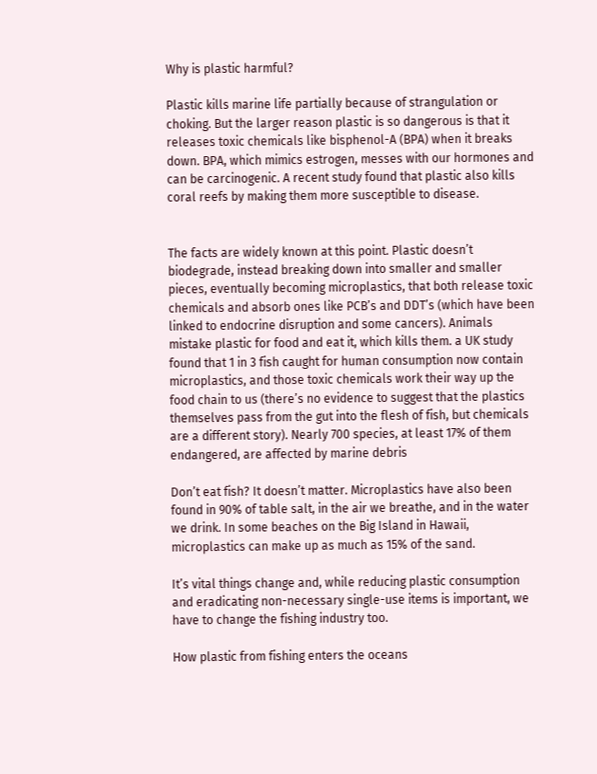Why is plastic harmful?

Plastic kills marine life partially because of strangulation or choking. But the larger reason plastic is so dangerous is that it releases toxic chemicals like bisphenol-A (BPA) when it breaks down. BPA, which mimics estrogen, messes with our hormones and can be carcinogenic. A recent study found that plastic also kills coral reefs by making them more susceptible to disease.


The facts are widely known at this point. Plastic doesn’t biodegrade, instead breaking down into smaller and smaller pieces, eventually becoming microplastics, that both release toxic chemicals and absorb ones like PCB’s and DDT’s (which have been linked to endocrine disruption and some cancers). Animals mistake plastic for food and eat it, which kills them. a UK study found that 1 in 3 fish caught for human consumption now contain microplastics, and those toxic chemicals work their way up the food chain to us (there’s no evidence to suggest that the plastics themselves pass from the gut into the flesh of fish, but chemicals are a different story). Nearly 700 species, at least 17% of them endangered, are affected by marine debris

Don’t eat fish? It doesn’t matter. Microplastics have also been found in 90% of table salt, in the air we breathe, and in the water we drink. In some beaches on the Big Island in Hawaii, microplastics can make up as much as 15% of the sand.

It’s vital things change and, while reducing plastic consumption and eradicating non-necessary single-use items is important, we have to change the fishing industry too.

How plastic from fishing enters the oceans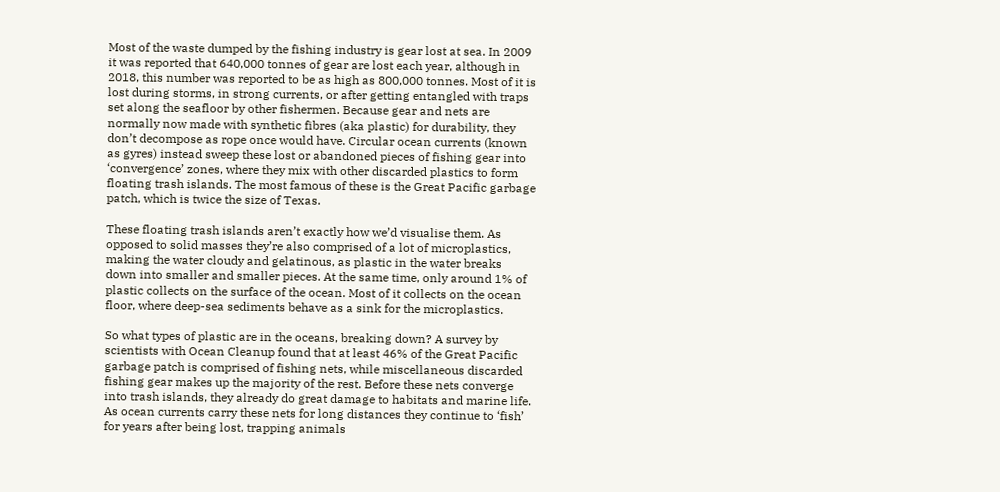Most of the waste dumped by the fishing industry is gear lost at sea. In 2009 it was reported that 640,000 tonnes of gear are lost each year, although in 2018, this number was reported to be as high as 800,000 tonnes. Most of it is lost during storms, in strong currents, or after getting entangled with traps set along the seafloor by other fishermen. Because gear and nets are normally now made with synthetic fibres (aka plastic) for durability, they don’t decompose as rope once would have. Circular ocean currents (known as gyres) instead sweep these lost or abandoned pieces of fishing gear into ‘convergence’ zones, where they mix with other discarded plastics to form floating trash islands. The most famous of these is the Great Pacific garbage patch, which is twice the size of Texas.

These floating trash islands aren’t exactly how we’d visualise them. As opposed to solid masses they’re also comprised of a lot of microplastics, making the water cloudy and gelatinous, as plastic in the water breaks down into smaller and smaller pieces. At the same time, only around 1% of plastic collects on the surface of the ocean. Most of it collects on the ocean floor, where deep-sea sediments behave as a sink for the microplastics.

So what types of plastic are in the oceans, breaking down? A survey by scientists with Ocean Cleanup found that at least 46% of the Great Pacific garbage patch is comprised of fishing nets, while miscellaneous discarded fishing gear makes up the majority of the rest. Before these nets converge into trash islands, they already do great damage to habitats and marine life. As ocean currents carry these nets for long distances they continue to ‘fish’ for years after being lost, trapping animals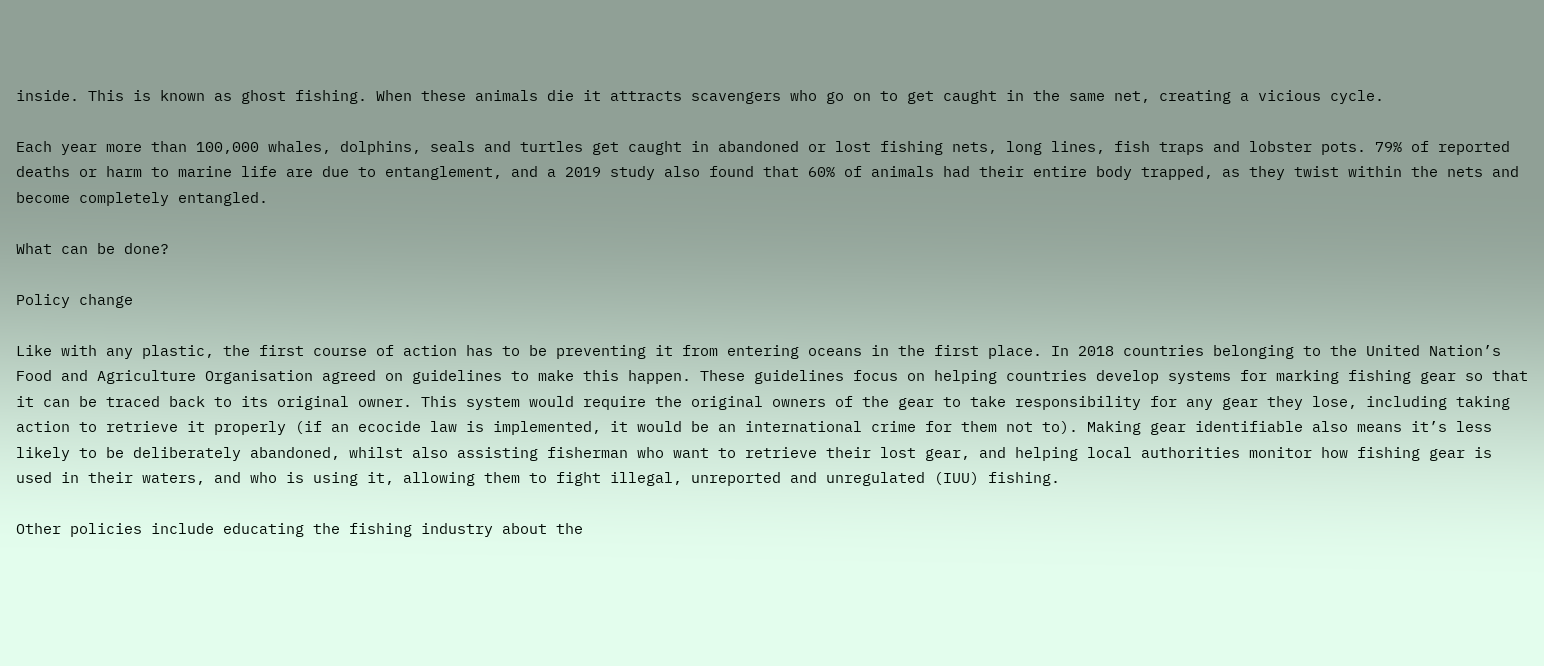inside. This is known as ghost fishing. When these animals die it attracts scavengers who go on to get caught in the same net, creating a vicious cycle.

Each year more than 100,000 whales, dolphins, seals and turtles get caught in abandoned or lost fishing nets, long lines, fish traps and lobster pots. 79% of reported deaths or harm to marine life are due to entanglement, and a 2019 study also found that 60% of animals had their entire body trapped, as they twist within the nets and become completely entangled.

What can be done?

Policy change

Like with any plastic, the first course of action has to be preventing it from entering oceans in the first place. In 2018 countries belonging to the United Nation’s Food and Agriculture Organisation agreed on guidelines to make this happen. These guidelines focus on helping countries develop systems for marking fishing gear so that it can be traced back to its original owner. This system would require the original owners of the gear to take responsibility for any gear they lose, including taking action to retrieve it properly (if an ecocide law is implemented, it would be an international crime for them not to). Making gear identifiable also means it’s less likely to be deliberately abandoned, whilst also assisting fisherman who want to retrieve their lost gear, and helping local authorities monitor how fishing gear is used in their waters, and who is using it, allowing them to fight illegal, unreported and unregulated (IUU) fishing.

Other policies include educating the fishing industry about the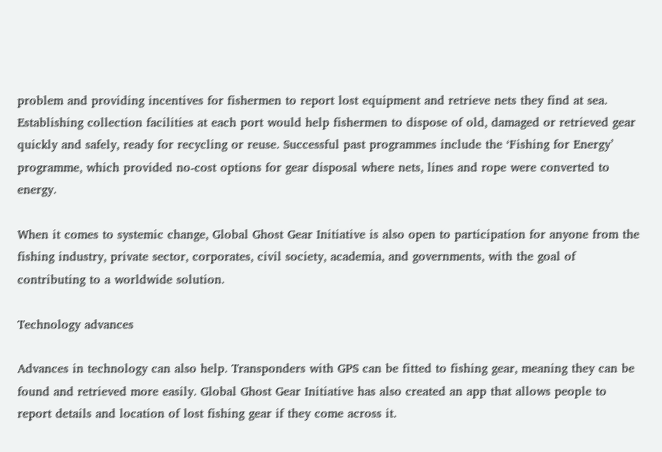problem and providing incentives for fishermen to report lost equipment and retrieve nets they find at sea. Establishing collection facilities at each port would help fishermen to dispose of old, damaged or retrieved gear quickly and safely, ready for recycling or reuse. Successful past programmes include the ‘Fishing for Energy’ programme, which provided no-cost options for gear disposal where nets, lines and rope were converted to energy.

When it comes to systemic change, Global Ghost Gear Initiative is also open to participation for anyone from the fishing industry, private sector, corporates, civil society, academia, and governments, with the goal of contributing to a worldwide solution.

Technology advances

Advances in technology can also help. Transponders with GPS can be fitted to fishing gear, meaning they can be found and retrieved more easily. Global Ghost Gear Initiative has also created an app that allows people to report details and location of lost fishing gear if they come across it.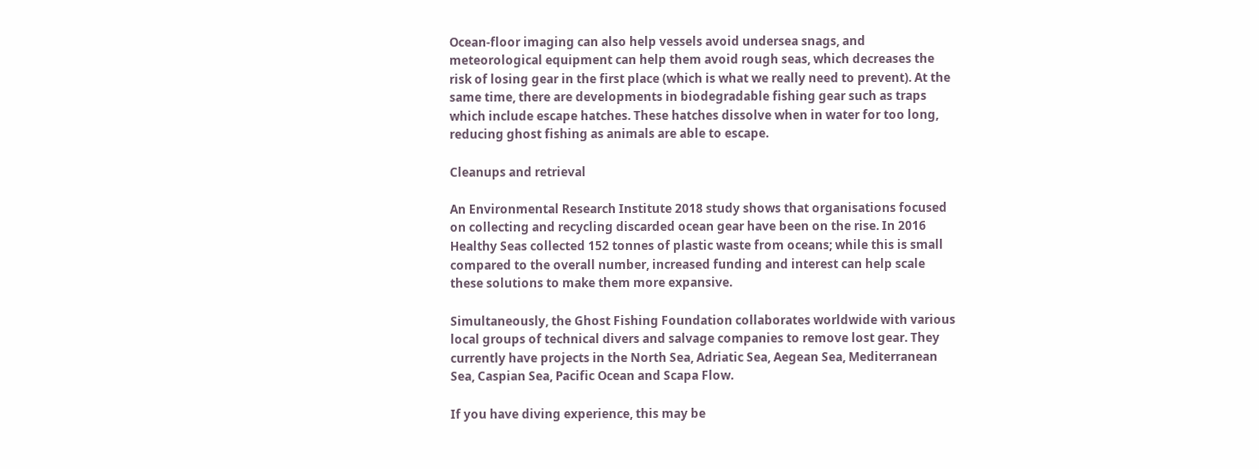Ocean-floor imaging can also help vessels avoid undersea snags, and meteorological equipment can help them avoid rough seas, which decreases the risk of losing gear in the first place (which is what we really need to prevent). At the same time, there are developments in biodegradable fishing gear such as traps which include escape hatches. These hatches dissolve when in water for too long, reducing ghost fishing as animals are able to escape.

Cleanups and retrieval

An Environmental Research Institute 2018 study shows that organisations focused on collecting and recycling discarded ocean gear have been on the rise. In 2016 Healthy Seas collected 152 tonnes of plastic waste from oceans; while this is small compared to the overall number, increased funding and interest can help scale these solutions to make them more expansive.

Simultaneously, the Ghost Fishing Foundation collaborates worldwide with various local groups of technical divers and salvage companies to remove lost gear. They currently have projects in the North Sea, Adriatic Sea, Aegean Sea, Mediterranean Sea, Caspian Sea, Pacific Ocean and Scapa Flow.

If you have diving experience, this may be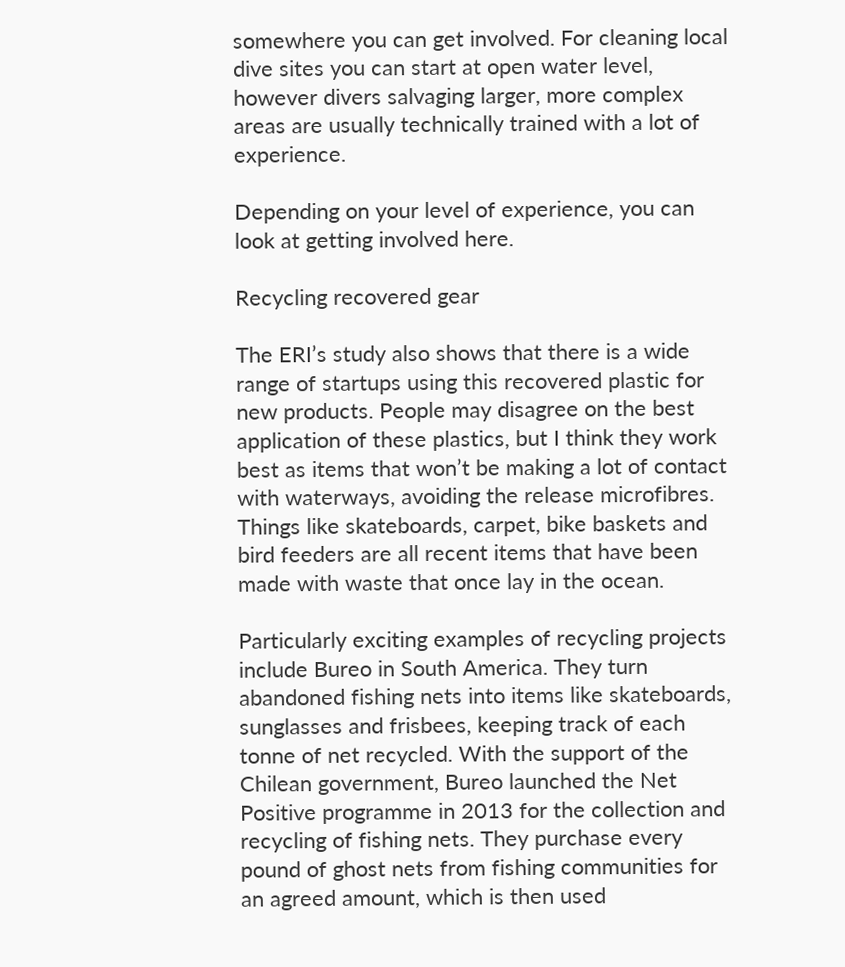somewhere you can get involved. For cleaning local dive sites you can start at open water level, however divers salvaging larger, more complex areas are usually technically trained with a lot of experience.

Depending on your level of experience, you can look at getting involved here.

Recycling recovered gear

The ERI’s study also shows that there is a wide range of startups using this recovered plastic for new products. People may disagree on the best application of these plastics, but I think they work best as items that won’t be making a lot of contact with waterways, avoiding the release microfibres. Things like skateboards, carpet, bike baskets and bird feeders are all recent items that have been made with waste that once lay in the ocean.

Particularly exciting examples of recycling projects include Bureo in South America. They turn abandoned fishing nets into items like skateboards, sunglasses and frisbees, keeping track of each tonne of net recycled. With the support of the Chilean government, Bureo launched the Net Positive programme in 2013 for the collection and recycling of fishing nets. They purchase every pound of ghost nets from fishing communities for an agreed amount, which is then used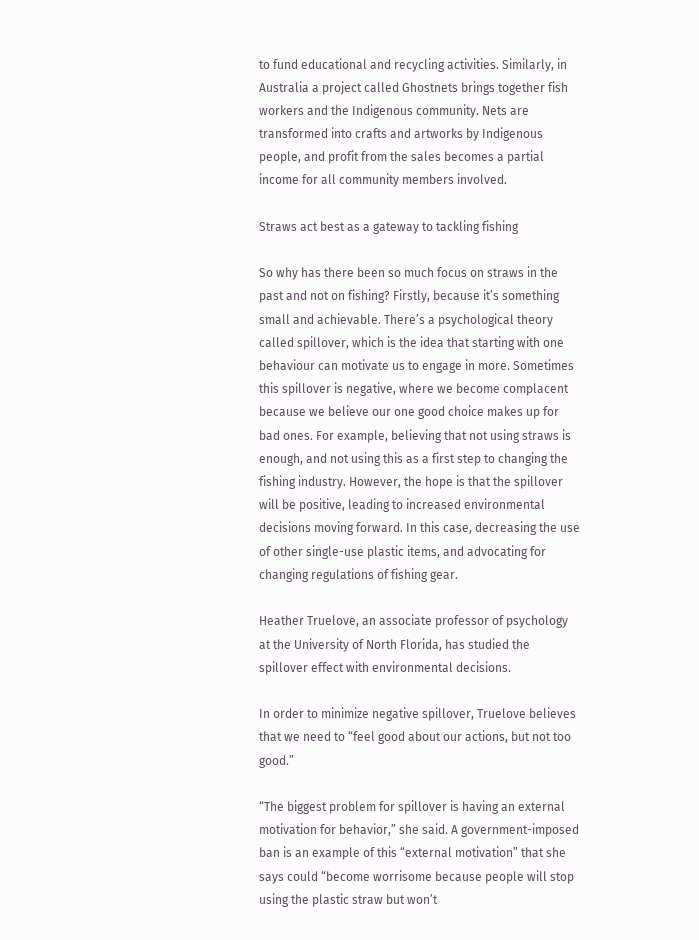to fund educational and recycling activities. Similarly, in Australia a project called Ghostnets brings together fish workers and the Indigenous community. Nets are transformed into crafts and artworks by Indigenous people, and profit from the sales becomes a partial income for all community members involved.

Straws act best as a gateway to tackling fishing

So why has there been so much focus on straws in the past and not on fishing? Firstly, because it’s something small and achievable. There’s a psychological theory called spillover, which is the idea that starting with one behaviour can motivate us to engage in more. Sometimes this spillover is negative, where we become complacent because we believe our one good choice makes up for bad ones. For example, believing that not using straws is enough, and not using this as a first step to changing the fishing industry. However, the hope is that the spillover will be positive, leading to increased environmental decisions moving forward. In this case, decreasing the use of other single-use plastic items, and advocating for changing regulations of fishing gear.

Heather Truelove, an associate professor of psychology at the University of North Florida, has studied the spillover effect with environmental decisions.

In order to minimize negative spillover, Truelove believes that we need to “feel good about our actions, but not too good.”

“The biggest problem for spillover is having an external motivation for behavior,” she said. A government-imposed ban is an example of this “external motivation” that she says could “become worrisome because people will stop using the plastic straw but won’t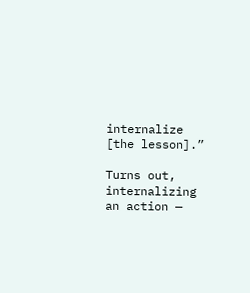internalize [the lesson].”

Turns out, internalizing an action —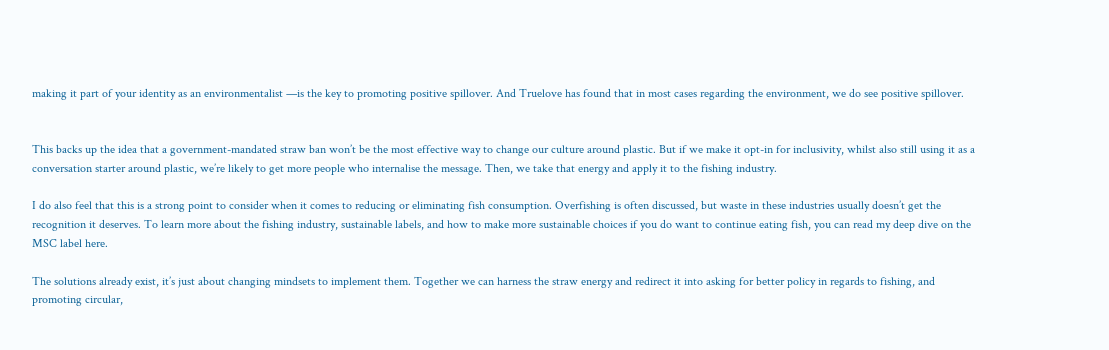making it part of your identity as an environmentalist —is the key to promoting positive spillover. And Truelove has found that in most cases regarding the environment, we do see positive spillover.


This backs up the idea that a government-mandated straw ban won’t be the most effective way to change our culture around plastic. But if we make it opt-in for inclusivity, whilst also still using it as a conversation starter around plastic, we’re likely to get more people who internalise the message. Then, we take that energy and apply it to the fishing industry.

I do also feel that this is a strong point to consider when it comes to reducing or eliminating fish consumption. Overfishing is often discussed, but waste in these industries usually doesn’t get the recognition it deserves. To learn more about the fishing industry, sustainable labels, and how to make more sustainable choices if you do want to continue eating fish, you can read my deep dive on the MSC label here.

The solutions already exist, it’s just about changing mindsets to implement them. Together we can harness the straw energy and redirect it into asking for better policy in regards to fishing, and promoting circular,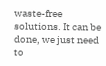waste-free solutions. It can be done, we just need to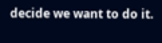decide we want to do it.